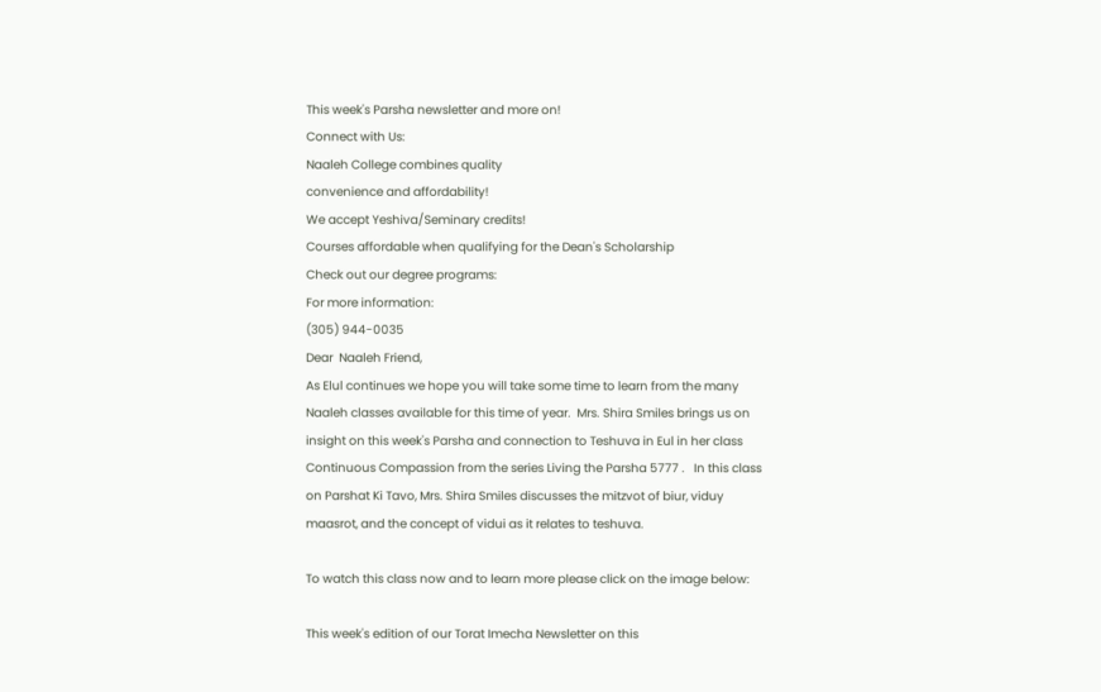This week's Parsha newsletter and more on!
Connect with Us:
Naaleh College combines quality
convenience and affordability!
We accept Yeshiva/Seminary credits!
Courses affordable when qualifying for the Dean's Scholarship
Check out our degree programs:
For more information:
(305) 944-0035
Dear  Naaleh Friend,
As Elul continues we hope you will take some time to learn from the many Naaleh classes available for this time of year.  Mrs. Shira Smiles brings us on insight on this week's Parsha and connection to Teshuva in Eul in her class  Continuous Compassion from the series Living the Parsha 5777 .   In this class on Parshat Ki Tavo, Mrs. Shira Smiles discusses the mitzvot of biur, viduy maasrot, and the concept of vidui as it relates to teshuva.

To watch this class now and to learn more please click on the image below:

This week's edition of our Torat Imecha Newsletter on this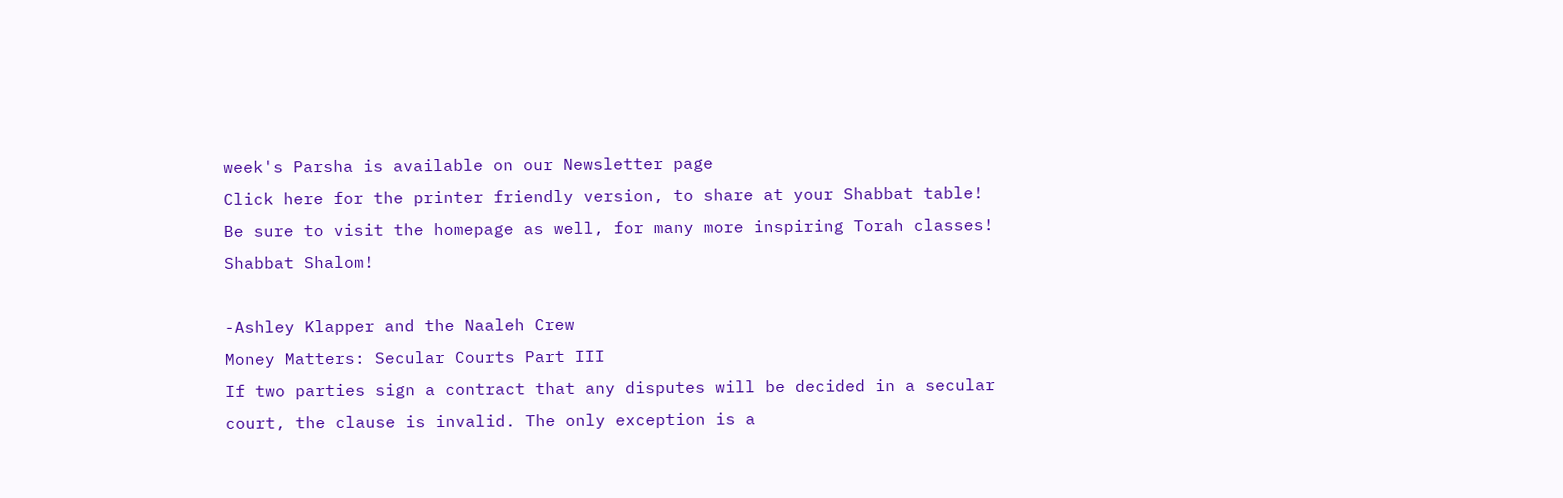week's Parsha is available on our Newsletter page
Click here for the printer friendly version, to share at your Shabbat table! Be sure to visit the homepage as well, for many more inspiring Torah classes!
Shabbat Shalom!

-Ashley Klapper and the Naaleh Crew
Money Matters: Secular Courts Part III
If two parties sign a contract that any disputes will be decided in a secular court, the clause is invalid. The only exception is a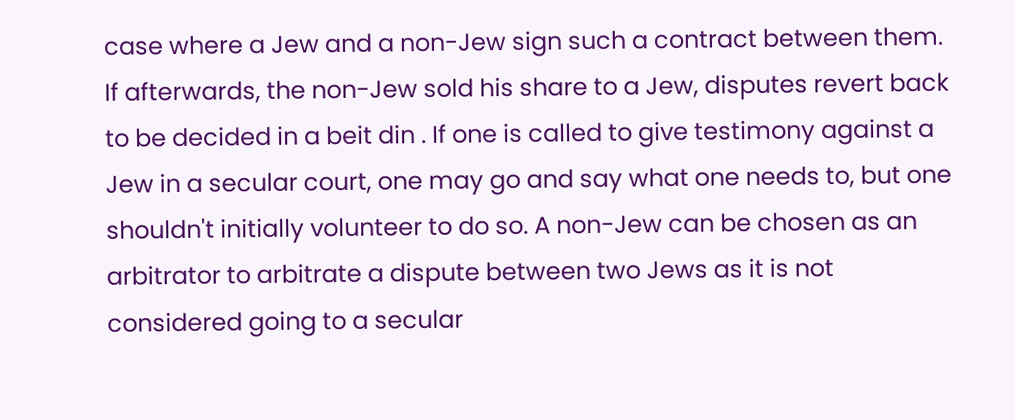case where a Jew and a non-Jew sign such a contract between them. If afterwards, the non-Jew sold his share to a Jew, disputes revert back to be decided in a beit din . If one is called to give testimony against a Jew in a secular court, one may go and say what one needs to, but one shouldn't initially volunteer to do so. A non-Jew can be chosen as an arbitrator to arbitrate a dispute between two Jews as it is not considered going to a secular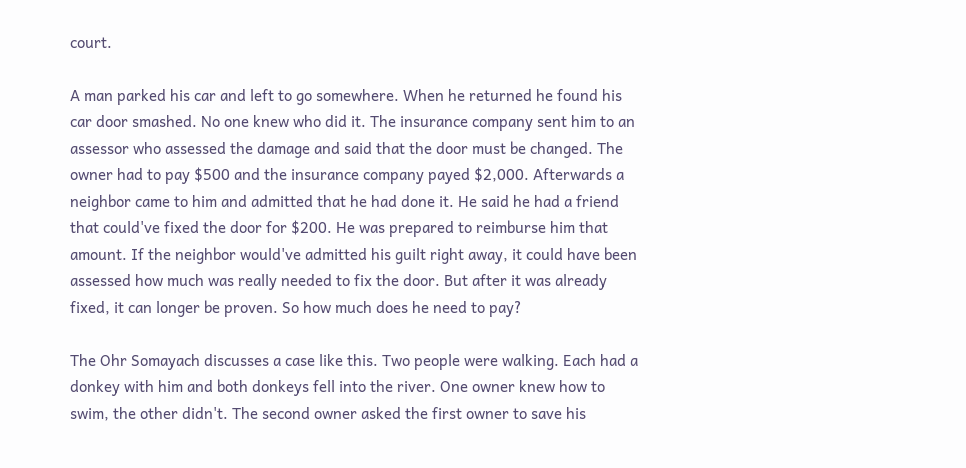court.

A man parked his car and left to go somewhere. When he returned he found his car door smashed. No one knew who did it. The insurance company sent him to an assessor who assessed the damage and said that the door must be changed. The owner had to pay $500 and the insurance company payed $2,000. Afterwards a neighbor came to him and admitted that he had done it. He said he had a friend that could've fixed the door for $200. He was prepared to reimburse him that amount. If the neighbor would've admitted his guilt right away, it could have been assessed how much was really needed to fix the door. But after it was already fixed, it can longer be proven. So how much does he need to pay?

The Ohr Somayach discusses a case like this. Two people were walking. Each had a donkey with him and both donkeys fell into the river. One owner knew how to swim, the other didn't. The second owner asked the first owner to save his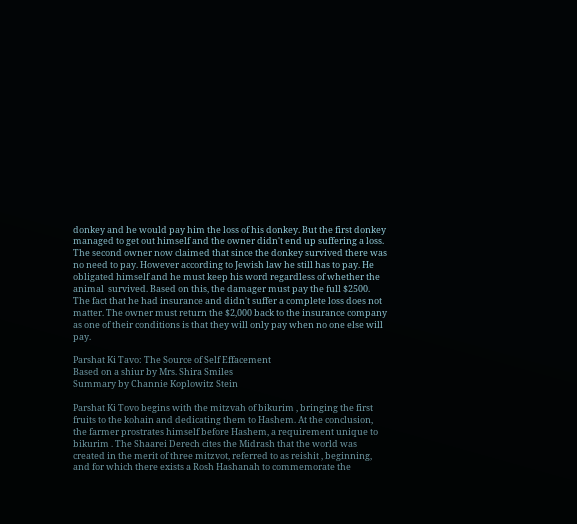donkey and he would pay him the loss of his donkey. But the first donkey managed to get out himself and the owner didn't end up suffering a loss. The second owner now claimed that since the donkey survived there was no need to pay. However according to Jewish law he still has to pay. He obligated himself and he must keep his word regardless of whether the animal  survived. Based on this, the damager must pay the full $2500. The fact that he had insurance and didn't suffer a complete loss does not matter. The owner must return the $2,000 back to the insurance company as one of their conditions is that they will only pay when no one else will pay.

Parshat Ki Tavo: The Source of Self Effacement
Based on a shiur by Mrs. Shira Smiles
Summary by Channie Koplowitz Stein

Parshat Ki Tovo begins with the mitzvah of bikurim , bringing the first fruits to the kohain and dedicating them to Hashem. At the conclusion, the farmer prostrates himself before Hashem, a requirement unique to bikurim . The Shaarei Derech cites the Midrash that the world was created in the merit of three mitzvot, referred to as reishit , beginning, and for which there exists a Rosh Hashanah to commemorate the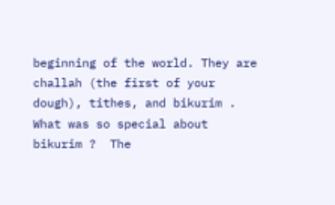beginning of the world. They are challah (the first of your dough), tithes, and bikurim . What was so special about bikurim ?  The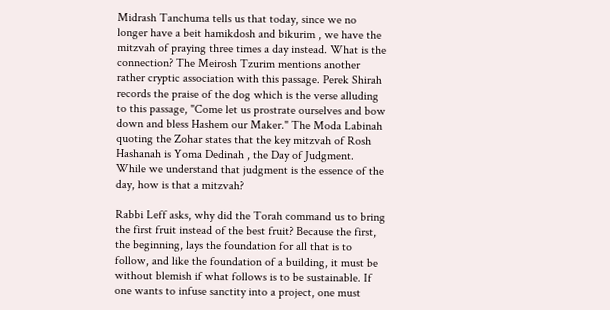Midrash Tanchuma tells us that today, since we no longer have a beit hamikdosh and bikurim , we have the mitzvah of praying three times a day instead. What is the connection? The Meirosh Tzurim mentions another rather cryptic association with this passage. Perek Shirah records the praise of the dog which is the verse alluding to this passage, "Come let us prostrate ourselves and bow down and bless Hashem our Maker." The Moda Labinah quoting the Zohar states that the key mitzvah of Rosh Hashanah is Yoma Dedinah , the Day of Judgment. While we understand that judgment is the essence of the day, how is that a mitzvah?

Rabbi Leff asks, why did the Torah command us to bring the first fruit instead of the best fruit? Because the first, the beginning, lays the foundation for all that is to follow, and like the foundation of a building, it must be without blemish if what follows is to be sustainable. If one wants to infuse sanctity into a project, one must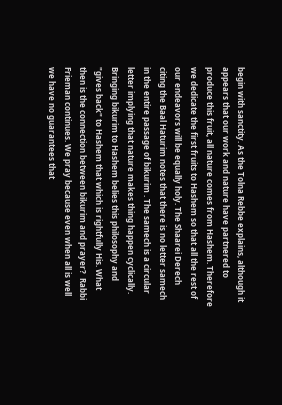begin with sanctity. As the Tolna Rebbe explains, although it appears that our work and nature have partnered to produce this fruit, all nature comes from Hashem. Therefore we dedicate the first fruits to Hashem so that all the rest of our endeavors will be equally holy. The Shaarei Derech citing the Baal Haturim notes that there is no letter samech in the entire passage of bikurim . The samech is a circular letter implying that nature makes thing happen cyclically. Bringing bikurim to Hashem belies this philosophy and "gives back" to Hashem that which is rightfully His. What then is the connection between bikurim and prayer?  Rabbi Frieman continues. We pray because even when all is well we have no guarantees that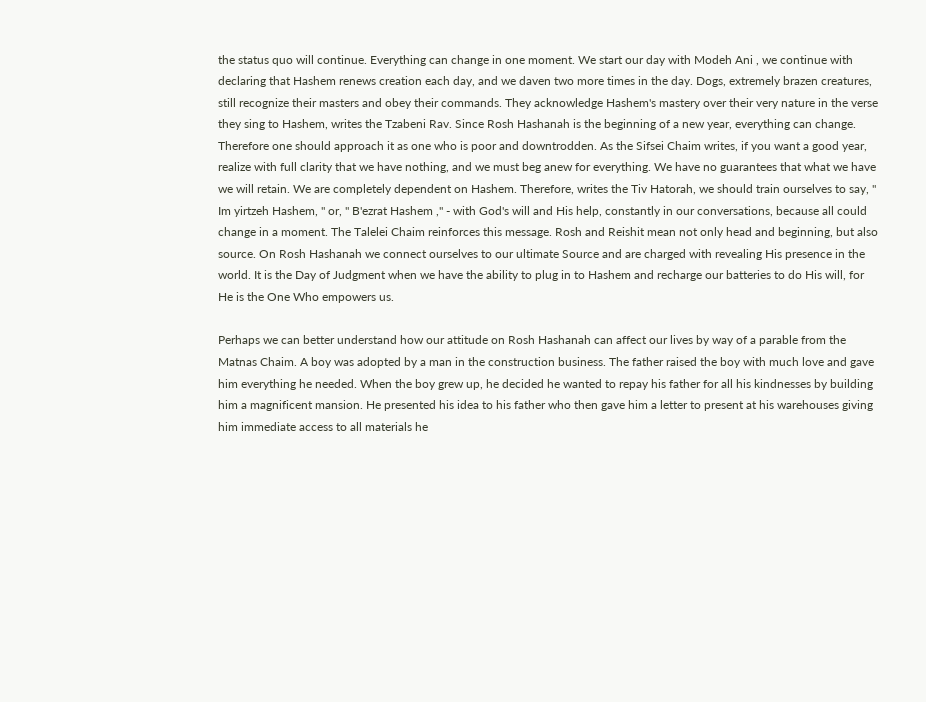the status quo will continue. Everything can change in one moment. We start our day with Modeh Ani , we continue with declaring that Hashem renews creation each day, and we daven two more times in the day. Dogs, extremely brazen creatures, still recognize their masters and obey their commands. They acknowledge Hashem's mastery over their very nature in the verse they sing to Hashem, writes the Tzabeni Rav. Since Rosh Hashanah is the beginning of a new year, everything can change. Therefore one should approach it as one who is poor and downtrodden. As the Sifsei Chaim writes, if you want a good year, realize with full clarity that we have nothing, and we must beg anew for everything. We have no guarantees that what we have we will retain. We are completely dependent on Hashem. Therefore, writes the Tiv Hatorah, we should train ourselves to say, " Im yirtzeh Hashem, " or, " B'ezrat Hashem ," - with God's will and His help, constantly in our conversations, because all could change in a moment. The Talelei Chaim reinforces this message. Rosh and Reishit mean not only head and beginning, but also source. On Rosh Hashanah we connect ourselves to our ultimate Source and are charged with revealing His presence in the world. It is the Day of Judgment when we have the ability to plug in to Hashem and recharge our batteries to do His will, for He is the One Who empowers us.

Perhaps we can better understand how our attitude on Rosh Hashanah can affect our lives by way of a parable from the Matnas Chaim. A boy was adopted by a man in the construction business. The father raised the boy with much love and gave him everything he needed. When the boy grew up, he decided he wanted to repay his father for all his kindnesses by building him a magnificent mansion. He presented his idea to his father who then gave him a letter to present at his warehouses giving him immediate access to all materials he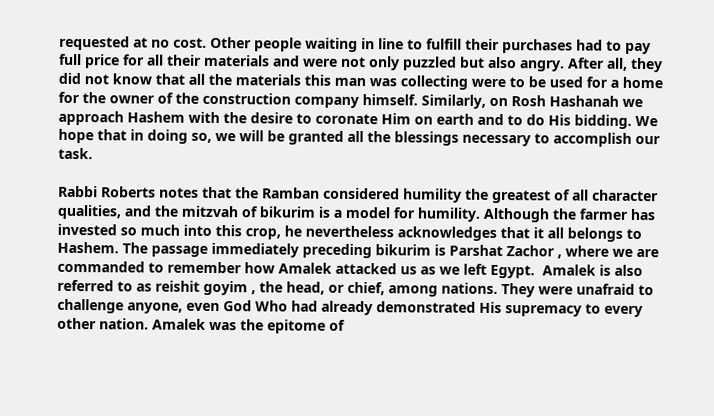requested at no cost. Other people waiting in line to fulfill their purchases had to pay full price for all their materials and were not only puzzled but also angry. After all, they did not know that all the materials this man was collecting were to be used for a home for the owner of the construction company himself. Similarly, on Rosh Hashanah we approach Hashem with the desire to coronate Him on earth and to do His bidding. We hope that in doing so, we will be granted all the blessings necessary to accomplish our task.

Rabbi Roberts notes that the Ramban considered humility the greatest of all character qualities, and the mitzvah of bikurim is a model for humility. Although the farmer has invested so much into this crop, he nevertheless acknowledges that it all belongs to Hashem. The passage immediately preceding bikurim is Parshat Zachor , where we are commanded to remember how Amalek attacked us as we left Egypt.  Amalek is also referred to as reishit goyim , the head, or chief, among nations. They were unafraid to challenge anyone, even God Who had already demonstrated His supremacy to every other nation. Amalek was the epitome of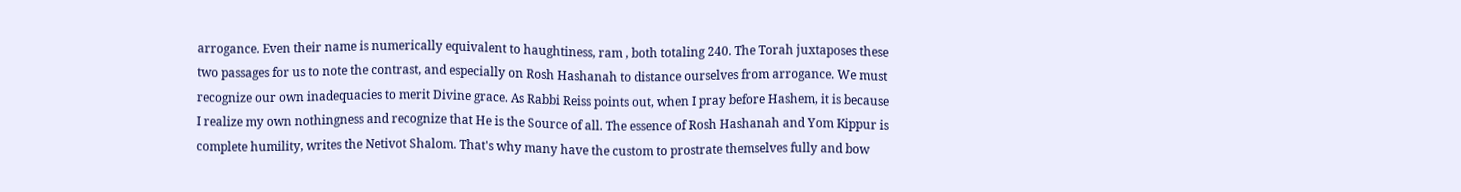arrogance. Even their name is numerically equivalent to haughtiness, ram , both totaling 240. The Torah juxtaposes these two passages for us to note the contrast, and especially on Rosh Hashanah to distance ourselves from arrogance. We must recognize our own inadequacies to merit Divine grace. As Rabbi Reiss points out, when I pray before Hashem, it is because I realize my own nothingness and recognize that He is the Source of all. The essence of Rosh Hashanah and Yom Kippur is complete humility, writes the Netivot Shalom. That's why many have the custom to prostrate themselves fully and bow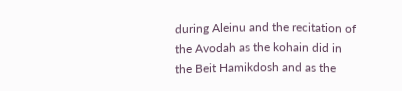during Aleinu and the recitation of the Avodah as the kohain did in the Beit Hamikdosh and as the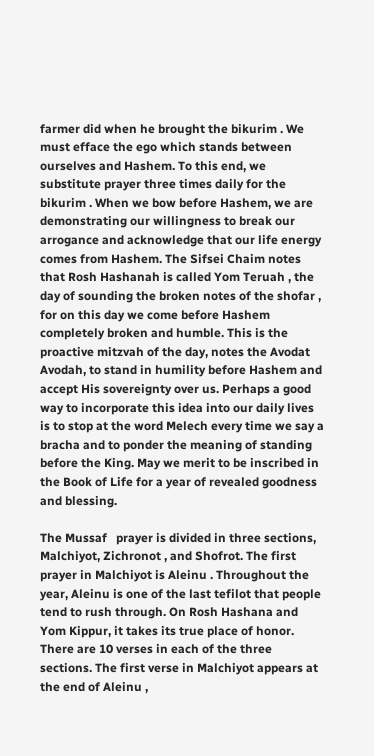farmer did when he brought the bikurim . We must efface the ego which stands between ourselves and Hashem. To this end, we substitute prayer three times daily for the bikurim . When we bow before Hashem, we are demonstrating our willingness to break our arrogance and acknowledge that our life energy comes from Hashem. The Sifsei Chaim notes that Rosh Hashanah is called Yom Teruah , the day of sounding the broken notes of the shofar , for on this day we come before Hashem completely broken and humble. This is the proactive mitzvah of the day, notes the Avodat Avodah, to stand in humility before Hashem and accept His sovereignty over us. Perhaps a good way to incorporate this idea into our daily lives is to stop at the word Melech every time we say a bracha and to ponder the meaning of standing before the King. May we merit to be inscribed in the Book of Life for a year of revealed goodness and blessing.

The Mussaf   prayer is divided in three sections, Malchiyot, Zichronot , and Shofrot. The first prayer in Malchiyot is Aleinu . Throughout the year, Aleinu is one of the last tefilot that people tend to rush through. On Rosh Hashana and Yom Kippur, it takes its true place of honor.  There are 10 verses in each of the three sections. The first verse in Malchiyot appears at the end of Aleinu ,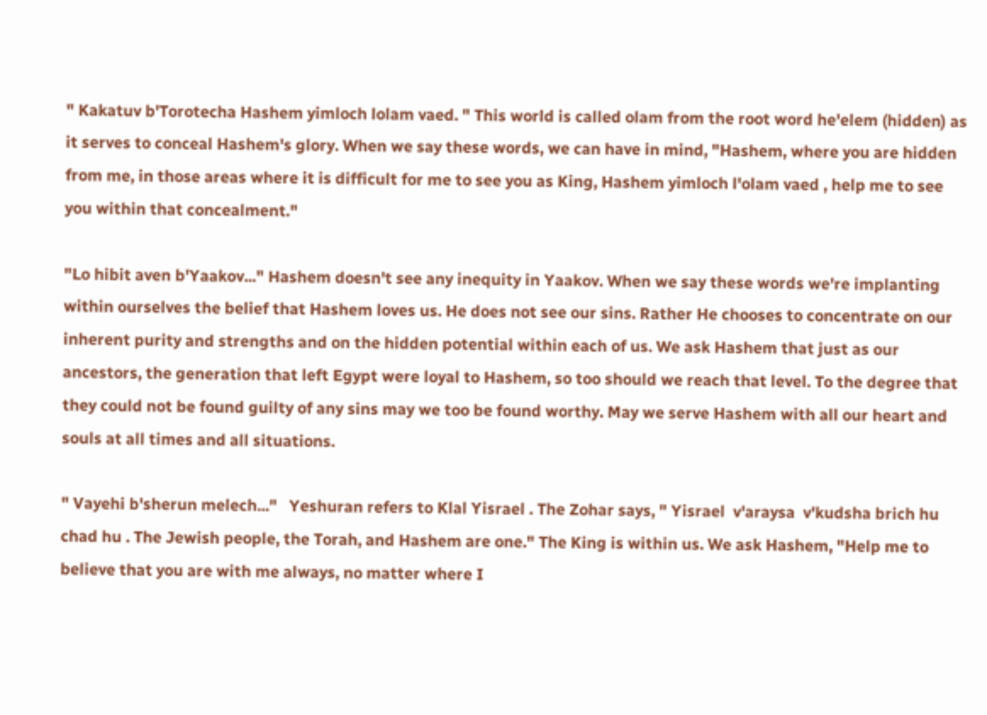" Kakatuv b'Torotecha Hashem yimloch lolam vaed. " This world is called olam from the root word he'elem (hidden) as it serves to conceal Hashem's glory. When we say these words, we can have in mind, "Hashem, where you are hidden from me, in those areas where it is difficult for me to see you as King, Hashem yimloch l'olam vaed , help me to see you within that concealment."

"Lo hibit aven b'Yaakov..." Hashem doesn't see any inequity in Yaakov. When we say these words we're implanting within ourselves the belief that Hashem loves us. He does not see our sins. Rather He chooses to concentrate on our inherent purity and strengths and on the hidden potential within each of us. We ask Hashem that just as our ancestors, the generation that left Egypt were loyal to Hashem, so too should we reach that level. To the degree that they could not be found guilty of any sins may we too be found worthy. May we serve Hashem with all our heart and souls at all times and all situations.

" Vayehi b'sherun melech..."   Yeshuran refers to Klal Yisrael . The Zohar says, " Yisrael  v'araysa  v'kudsha brich hu chad hu . The Jewish people, the Torah, and Hashem are one." The King is within us. We ask Hashem, "Help me to believe that you are with me always, no matter where I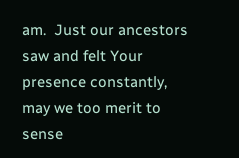am.  Just our ancestors saw and felt Your presence constantly, may we too merit to sense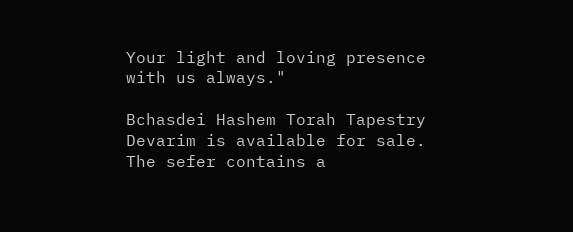Your light and loving presence with us always."

Bchasdei Hashem Torah Tapestry Devarim is available for sale.
The sefer contains a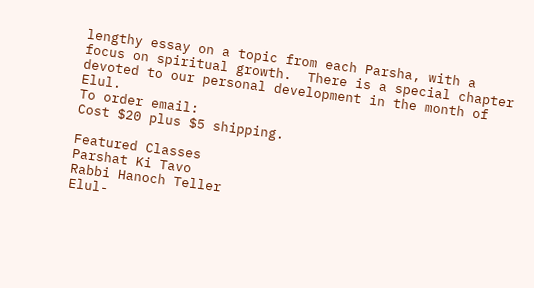lengthy essay on a topic from each Parsha, with a focus on spiritual growth.  There is a special chapter devoted to our personal development in the month of Elul.
To order email:
Cost $20 plus $5 shipping.

Featured Classes
Parshat Ki Tavo
Rabbi Hanoch Teller
Elul-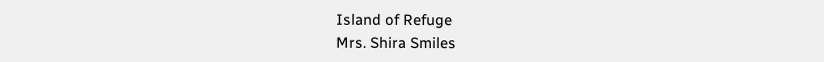Island of Refuge
Mrs. Shira Smiles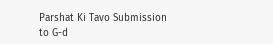Parshat Ki Tavo Submission to G-d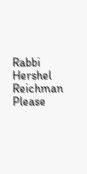Rabbi Hershel Reichman
Please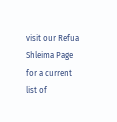visit our Refua Shleima Page for a current list of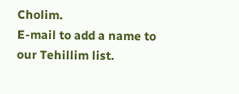Cholim.
E-mail to add a name to our Tehillim list.